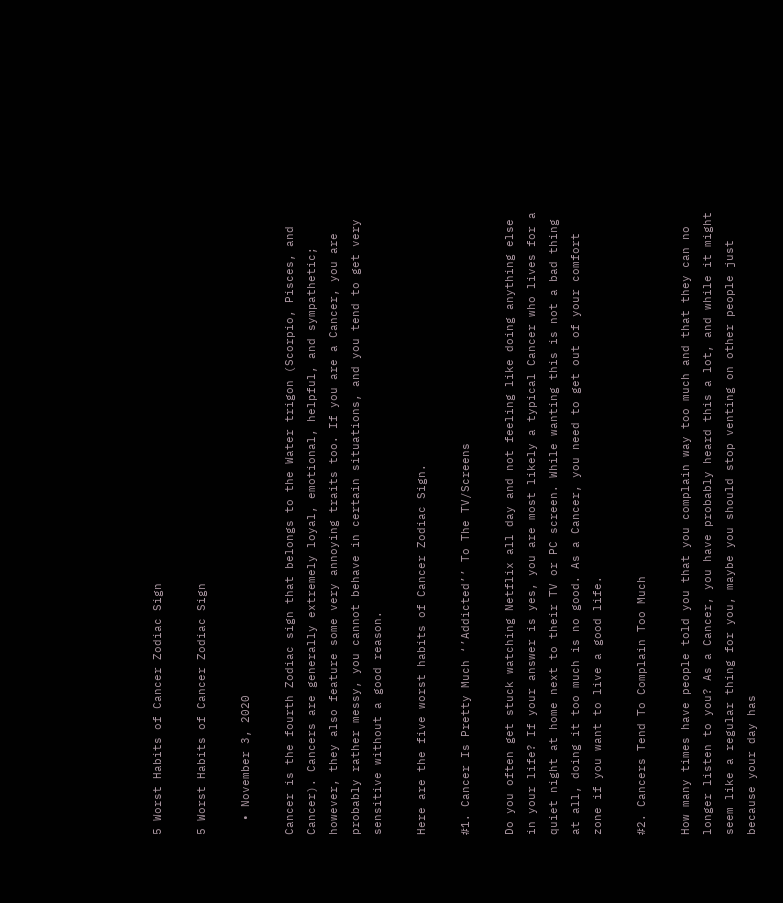5 Worst Habits of Cancer Zodiac Sign

5 Worst Habits of Cancer Zodiac Sign

  • November 3, 2020

Cancer is the fourth Zodiac sign that belongs to the Water trigon (Scorpio, Pisces, and Cancer). Cancers are generally extremely loyal, emotional, helpful, and sympathetic; however, they also feature some very annoying traits too. If you are a Cancer, you are probably rather messy, you cannot behave in certain situations, and you tend to get very sensitive without a good reason.

Here are the five worst habits of Cancer Zodiac Sign.

#1. Cancer Is Pretty Much ‘’Addicted’’ To The TV/Screens

Do you often get stuck watching Netflix all day and not feeling like doing anything else in your life? If your answer is yes, you are most likely a typical Cancer who lives for a quiet night at home next to their TV or PC screen. While wanting this is not a bad thing at all, doing it too much is no good. As a Cancer, you need to get out of your comfort zone if you want to live a good life.

#2. Cancers Tend To Complain Too Much

How many times have people told you that you complain way too much and that they can no longer listen to you? As a Cancer, you have probably heard this a lot, and while it might seem like a regular thing for you, maybe you should stop venting on other people just because your day has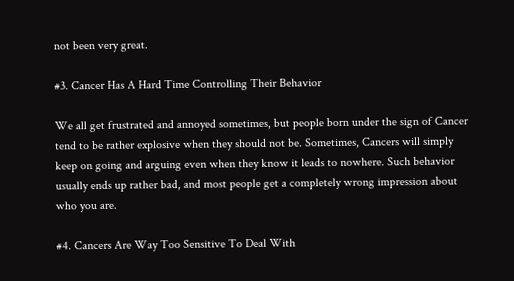not been very great.

#3. Cancer Has A Hard Time Controlling Their Behavior

We all get frustrated and annoyed sometimes, but people born under the sign of Cancer tend to be rather explosive when they should not be. Sometimes, Cancers will simply keep on going and arguing even when they know it leads to nowhere. Such behavior usually ends up rather bad, and most people get a completely wrong impression about who you are.

#4. Cancers Are Way Too Sensitive To Deal With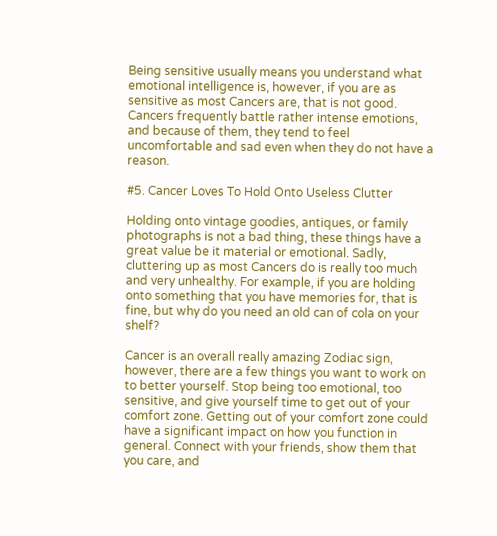Being sensitive usually means you understand what emotional intelligence is, however, if you are as sensitive as most Cancers are, that is not good. Cancers frequently battle rather intense emotions, and because of them, they tend to feel uncomfortable and sad even when they do not have a reason.

#5. Cancer Loves To Hold Onto Useless Clutter

Holding onto vintage goodies, antiques, or family photographs is not a bad thing, these things have a great value be it material or emotional. Sadly, cluttering up as most Cancers do is really too much and very unhealthy. For example, if you are holding onto something that you have memories for, that is fine, but why do you need an old can of cola on your shelf?

Cancer is an overall really amazing Zodiac sign, however, there are a few things you want to work on to better yourself. Stop being too emotional, too sensitive, and give yourself time to get out of your comfort zone. Getting out of your comfort zone could have a significant impact on how you function in general. Connect with your friends, show them that you care, and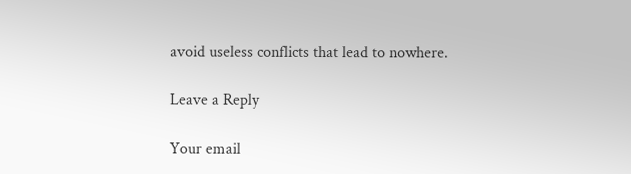avoid useless conflicts that lead to nowhere.

Leave a Reply

Your email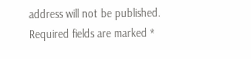address will not be published. Required fields are marked *